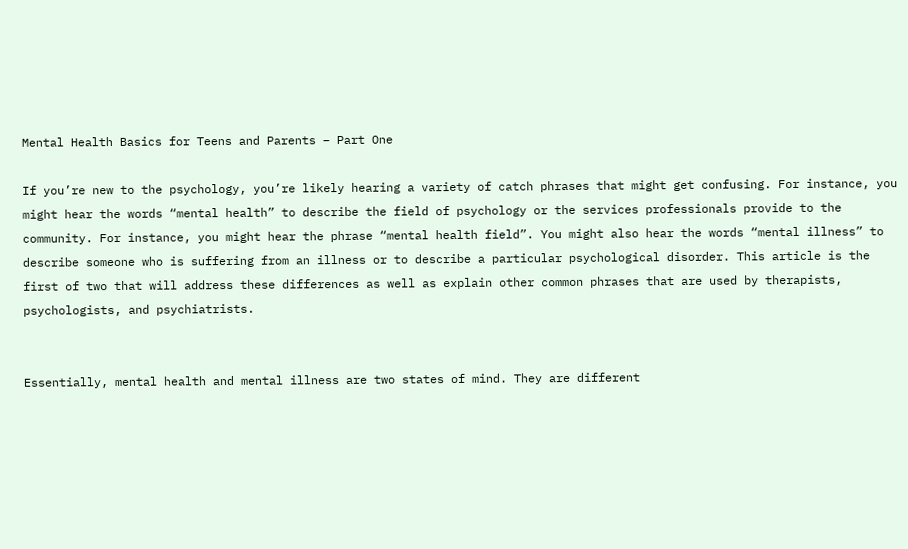Mental Health Basics for Teens and Parents – Part One

If you’re new to the psychology, you’re likely hearing a variety of catch phrases that might get confusing. For instance, you might hear the words “mental health” to describe the field of psychology or the services professionals provide to the community. For instance, you might hear the phrase “mental health field”. You might also hear the words “mental illness” to describe someone who is suffering from an illness or to describe a particular psychological disorder. This article is the first of two that will address these differences as well as explain other common phrases that are used by therapists, psychologists, and psychiatrists.


Essentially, mental health and mental illness are two states of mind. They are different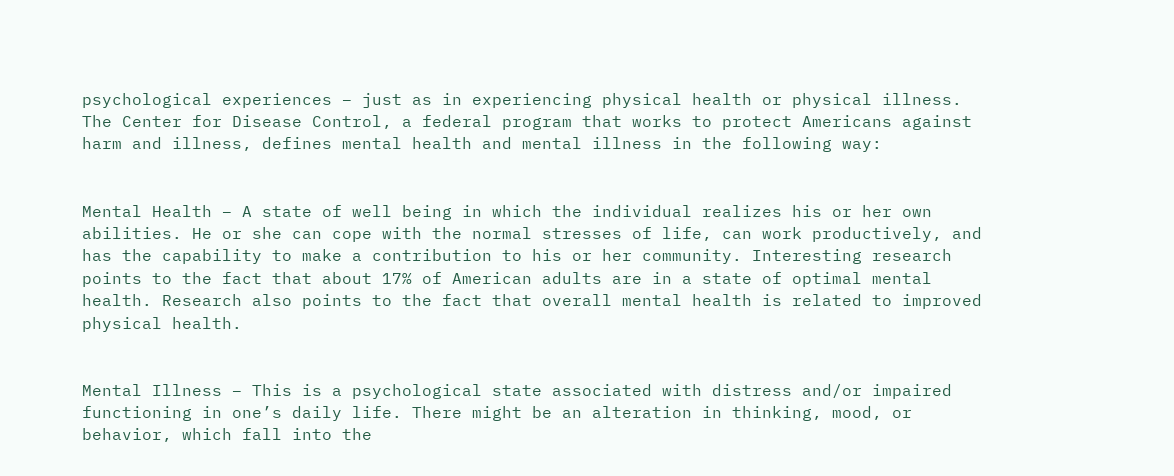psychological experiences – just as in experiencing physical health or physical illness. The Center for Disease Control, a federal program that works to protect Americans against harm and illness, defines mental health and mental illness in the following way:


Mental Health – A state of well being in which the individual realizes his or her own abilities. He or she can cope with the normal stresses of life, can work productively, and has the capability to make a contribution to his or her community. Interesting research points to the fact that about 17% of American adults are in a state of optimal mental health. Research also points to the fact that overall mental health is related to improved physical health.


Mental Illness – This is a psychological state associated with distress and/or impaired functioning in one’s daily life. There might be an alteration in thinking, mood, or behavior, which fall into the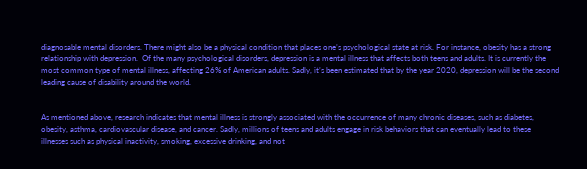diagnosable mental disorders. There might also be a physical condition that places one’s psychological state at risk. For instance, obesity has a strong relationship with depression.  Of the many psychological disorders, depression is a mental illness that affects both teens and adults. It is currently the most common type of mental illness, affecting 26% of American adults. Sadly, it’s been estimated that by the year 2020, depression will be the second leading cause of disability around the world.


As mentioned above, research indicates that mental illness is strongly associated with the occurrence of many chronic diseases, such as diabetes, obesity, asthma, cardiovascular disease, and cancer. Sadly, millions of teens and adults engage in risk behaviors that can eventually lead to these illnesses such as physical inactivity, smoking, excessive drinking, and not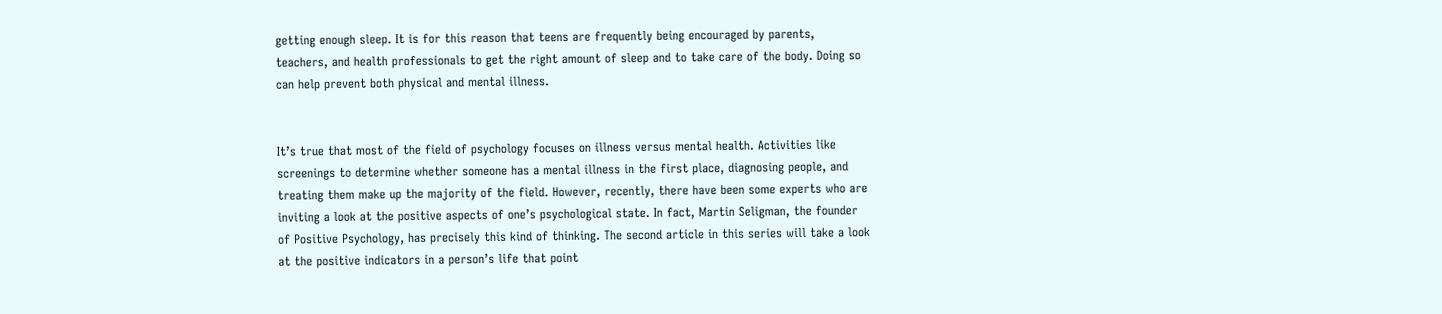getting enough sleep. It is for this reason that teens are frequently being encouraged by parents, teachers, and health professionals to get the right amount of sleep and to take care of the body. Doing so can help prevent both physical and mental illness.


It’s true that most of the field of psychology focuses on illness versus mental health. Activities like screenings to determine whether someone has a mental illness in the first place, diagnosing people, and treating them make up the majority of the field. However, recently, there have been some experts who are inviting a look at the positive aspects of one’s psychological state. In fact, Martin Seligman, the founder of Positive Psychology, has precisely this kind of thinking. The second article in this series will take a look at the positive indicators in a person’s life that point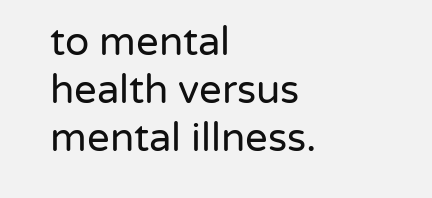to mental health versus mental illness.